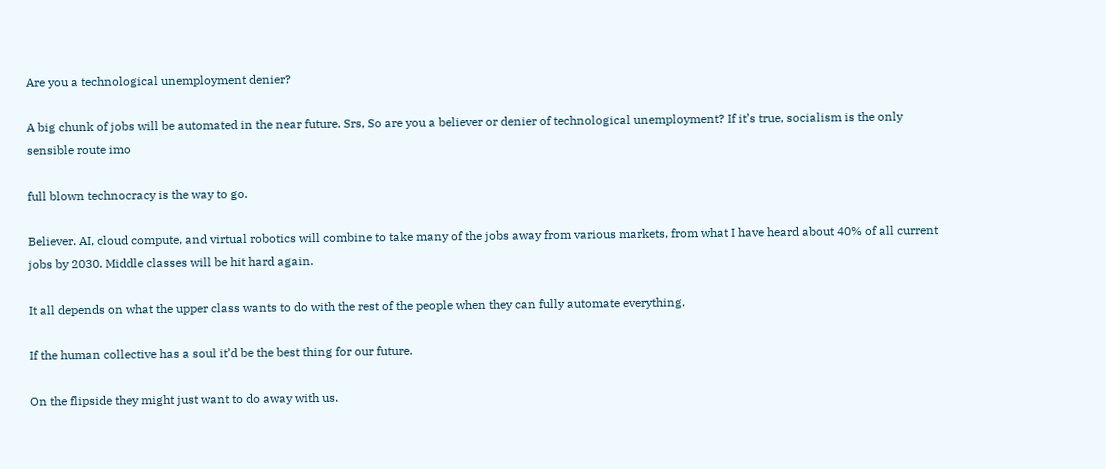Are you a technological unemployment denier?

A big chunk of jobs will be automated in the near future. Srs, So are you a believer or denier of technological unemployment? If it’s true, socialism is the only sensible route imo

full blown technocracy is the way to go.

Believer. AI, cloud compute, and virtual robotics will combine to take many of the jobs away from various markets, from what I have heard about 40% of all current jobs by 2030. Middle classes will be hit hard again.

It all depends on what the upper class wants to do with the rest of the people when they can fully automate everything.

If the human collective has a soul it’d be the best thing for our future.

On the flipside they might just want to do away with us.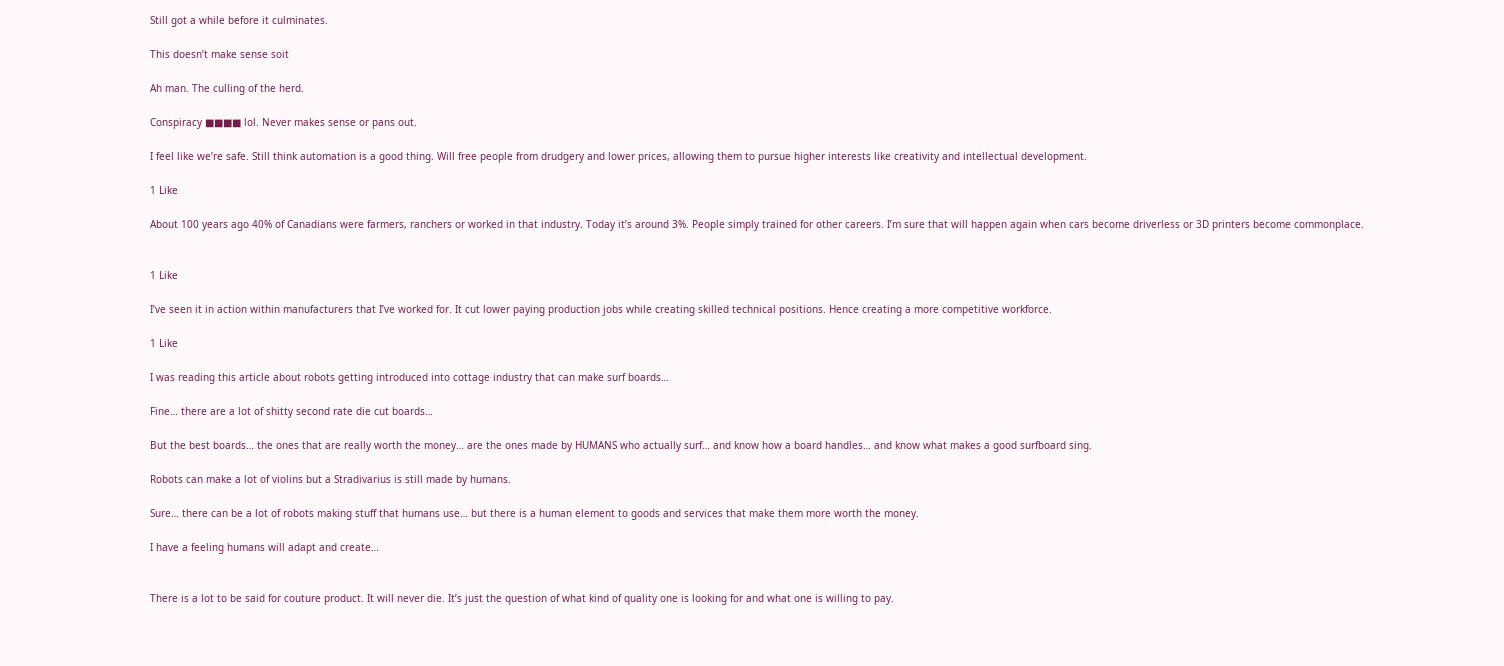Still got a while before it culminates.

This doesn’t make sense soit

Ah man. The culling of the herd.

Conspiracy ■■■■ lol. Never makes sense or pans out.

I feel like we’re safe. Still think automation is a good thing. Will free people from drudgery and lower prices, allowing them to pursue higher interests like creativity and intellectual development.

1 Like

About 100 years ago 40% of Canadians were farmers, ranchers or worked in that industry. Today it’s around 3%. People simply trained for other careers. I’m sure that will happen again when cars become driverless or 3D printers become commonplace.


1 Like

I’ve seen it in action within manufacturers that I’ve worked for. It cut lower paying production jobs while creating skilled technical positions. Hence creating a more competitive workforce.

1 Like

I was reading this article about robots getting introduced into cottage industry that can make surf boards…

Fine… there are a lot of shitty second rate die cut boards…

But the best boards… the ones that are really worth the money… are the ones made by HUMANS who actually surf… and know how a board handles… and know what makes a good surfboard sing.

Robots can make a lot of violins but a Stradivarius is still made by humans.

Sure… there can be a lot of robots making stuff that humans use… but there is a human element to goods and services that make them more worth the money.

I have a feeling humans will adapt and create…


There is a lot to be said for couture product. It will never die. It’s just the question of what kind of quality one is looking for and what one is willing to pay.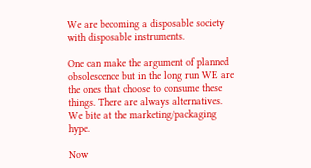We are becoming a disposable society with disposable instruments.

One can make the argument of planned obsolescence but in the long run WE are the ones that choose to consume these things. There are always alternatives. We bite at the marketing/packaging hype.

Now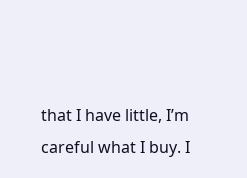that I have little, I’m careful what I buy. I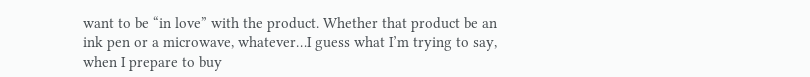want to be “in love” with the product. Whether that product be an ink pen or a microwave, whatever…I guess what I’m trying to say, when I prepare to buy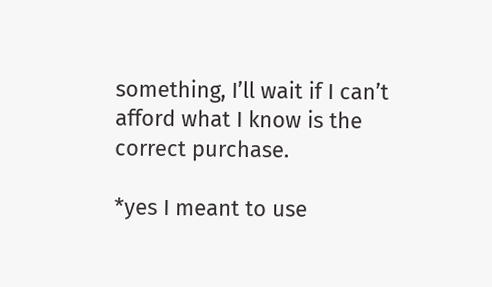something, I’ll wait if I can’t afford what I know is the correct purchase.

*yes I meant to use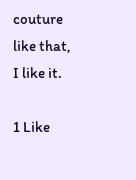couture like that, I like it.

1 Like